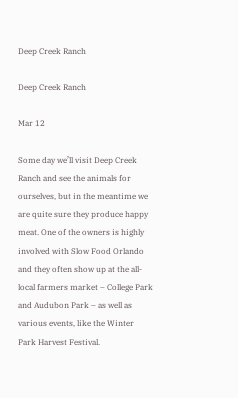Deep Creek Ranch

Deep Creek Ranch

Mar 12

Some day we’ll visit Deep Creek Ranch and see the animals for ourselves, but in the meantime we are quite sure they produce happy meat. One of the owners is highly involved with Slow Food Orlando and they often show up at the all-local farmers market – College Park and Audubon Park – as well as various events, like the Winter Park Harvest Festival.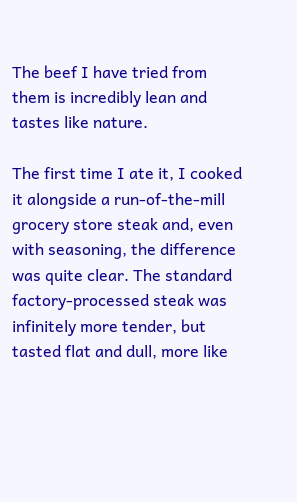The beef I have tried from them is incredibly lean and tastes like nature.

The first time I ate it, I cooked it alongside a run-of-the-mill grocery store steak and, even with seasoning, the difference was quite clear. The standard factory-processed steak was infinitely more tender, but tasted flat and dull, more like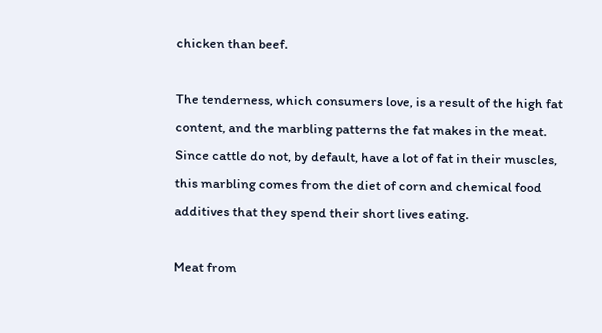chicken than beef.

The tenderness, which consumers love, is a result of the high fat content, and the marbling patterns the fat makes in the meat. Since cattle do not, by default, have a lot of fat in their muscles, this marbling comes from the diet of corn and chemical food additives that they spend their short lives eating.

Meat from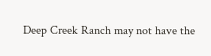Deep Creek Ranch may not have the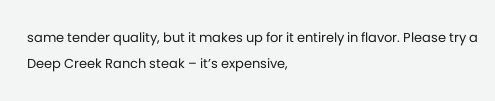same tender quality, but it makes up for it entirely in flavor. Please try a Deep Creek Ranch steak – it’s expensive,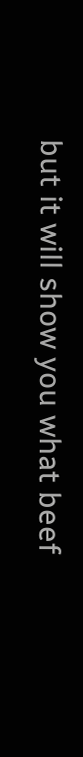but it will show you what beef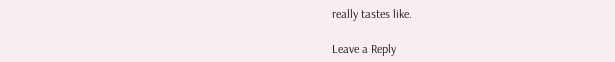really tastes like.

Leave a Reply